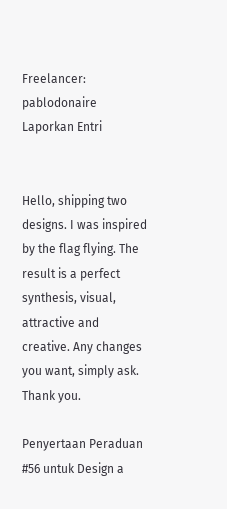Freelancer: pablodonaire
Laporkan Entri


Hello, shipping two designs. I was inspired by the flag flying. The result is a perfect synthesis, visual, attractive and creative. Any changes you want, simply ask. Thank you.

Penyertaan Peraduan #56 untuk Design a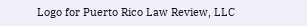Logo for Puerto Rico Law Review, LLC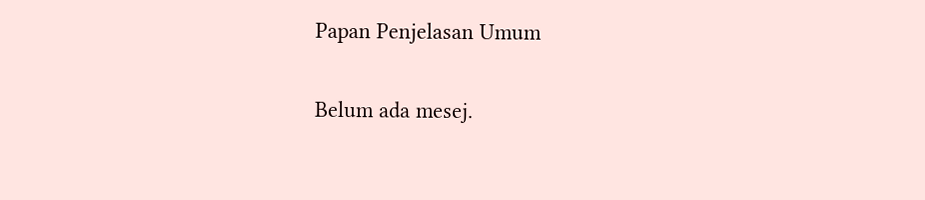Papan Penjelasan Umum

Belum ada mesej.